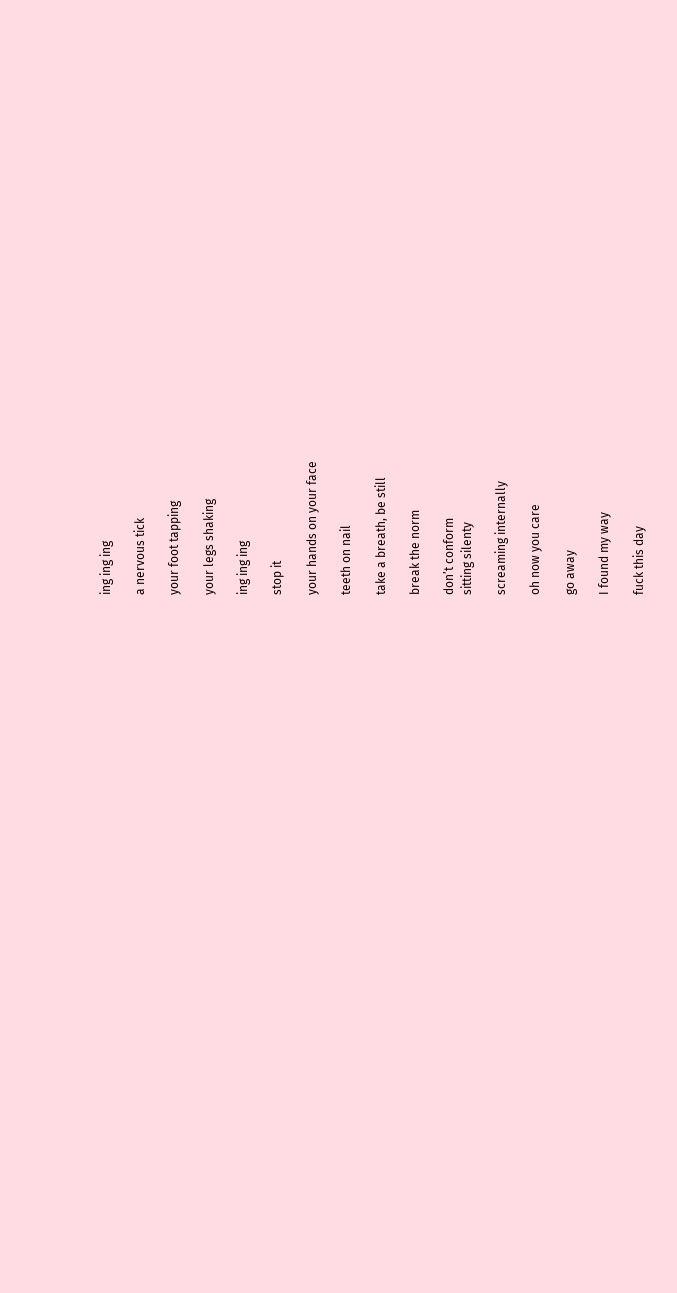ing ing ing

a nervous tick

your foot tapping

your legs shaking

ing ing ing

stop it

your hands on your face

teeth on nail

take a breath, be still

break the norm

don’t conform
sitting silenty

screaming internally

oh now you care

go away

I found my way

fuck this day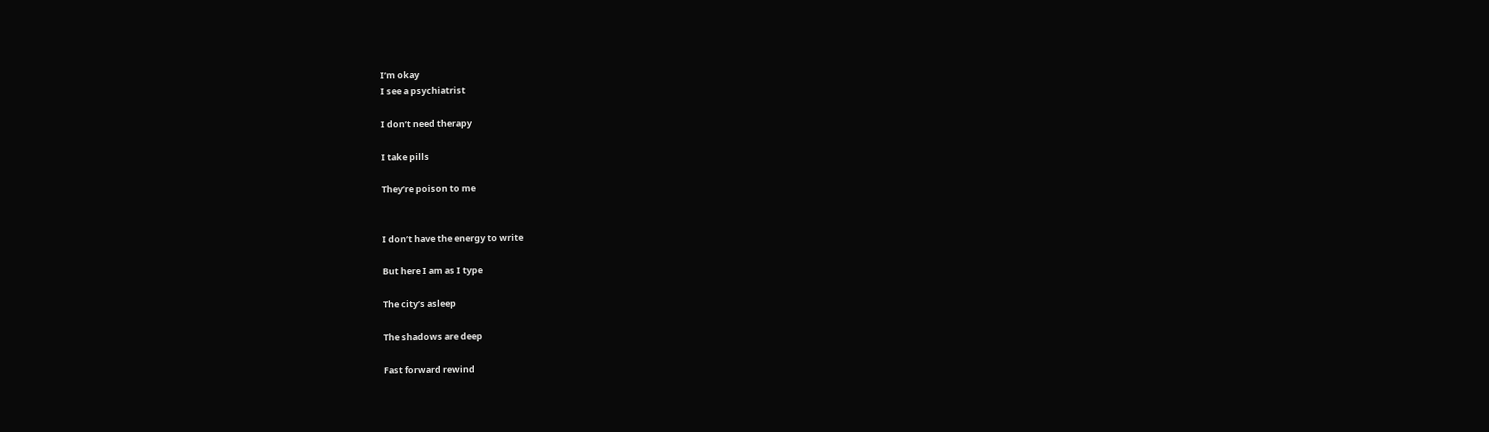I’m okay
I see a psychiatrist

I don’t need therapy

I take pills

They’re poison to me


I don’t have the energy to write

But here I am as I type

The city’s asleep

The shadows are deep

Fast forward rewind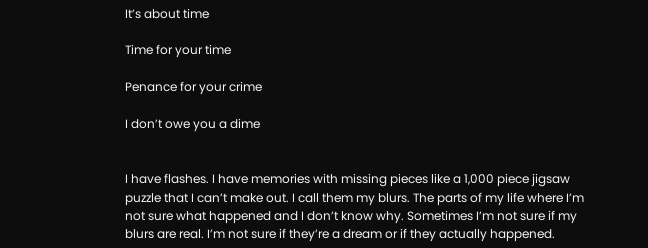It’s about time

Time for your time

Penance for your crime

I don’t owe you a dime


I have flashes. I have memories with missing pieces like a 1,000 piece jigsaw puzzle that I can’t make out. I call them my blurs. The parts of my life where I’m not sure what happened and I don’t know why. Sometimes I’m not sure if my blurs are real. I’m not sure if they’re a dream or if they actually happened.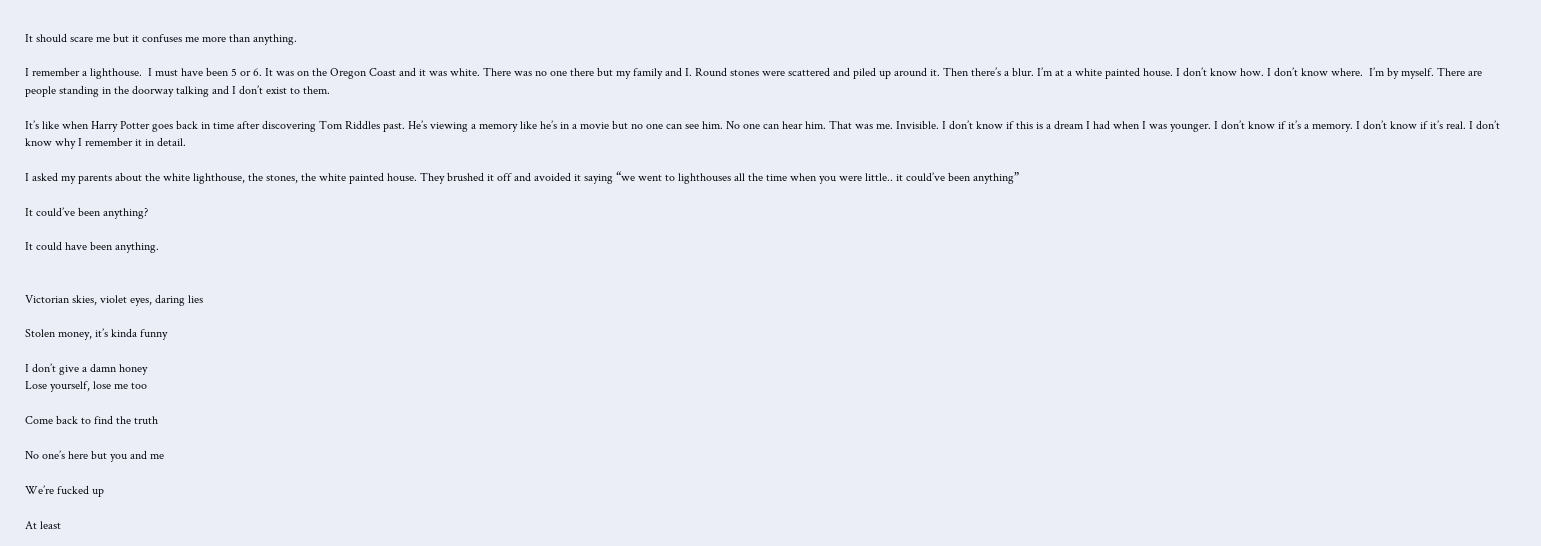It should scare me but it confuses me more than anything.

I remember a lighthouse.  I must have been 5 or 6. It was on the Oregon Coast and it was white. There was no one there but my family and I. Round stones were scattered and piled up around it. Then there’s a blur. I’m at a white painted house. I don’t know how. I don’t know where.  I’m by myself. There are people standing in the doorway talking and I don’t exist to them.

It’s like when Harry Potter goes back in time after discovering Tom Riddles past. He’s viewing a memory like he’s in a movie but no one can see him. No one can hear him. That was me. Invisible. I don’t know if this is a dream I had when I was younger. I don’t know if it’s a memory. I don’t know if it’s real. I don’t know why I remember it in detail.

I asked my parents about the white lighthouse, the stones, the white painted house. They brushed it off and avoided it saying “we went to lighthouses all the time when you were little.. it could’ve been anything”

It could’ve been anything?

It could have been anything.


Victorian skies, violet eyes, daring lies

Stolen money, it’s kinda funny

I don’t give a damn honey
Lose yourself, lose me too

Come back to find the truth

No one’s here but you and me

We’re fucked up

At least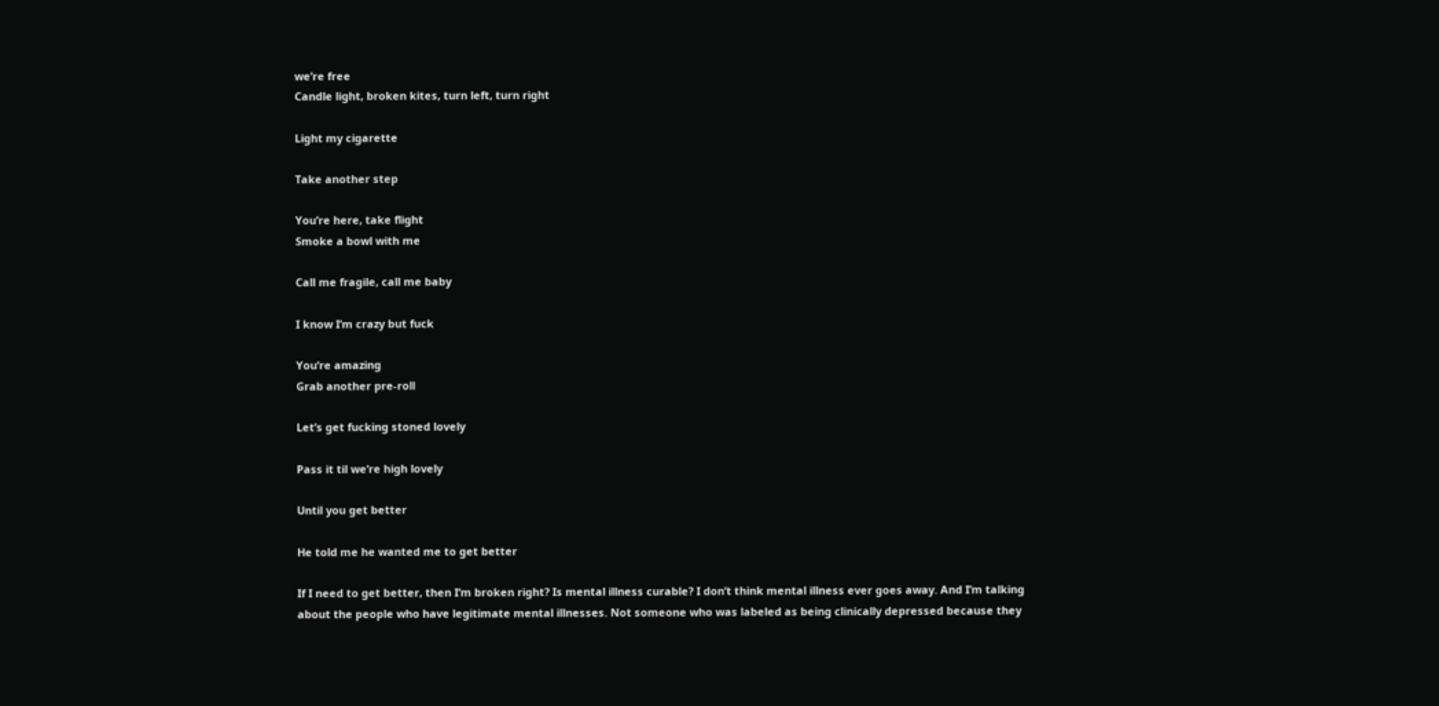we’re free
Candle light, broken kites, turn left, turn right

Light my cigarette

Take another step

You’re here, take flight
Smoke a bowl with me

Call me fragile, call me baby

I know I’m crazy but fuck

You’re amazing
Grab another pre-roll

Let’s get fucking stoned lovely

Pass it til we’re high lovely

Until you get better

He told me he wanted me to get better

If I need to get better, then I’m broken right? Is mental illness curable? I don’t think mental illness ever goes away. And I’m talking about the people who have legitimate mental illnesses. Not someone who was labeled as being clinically depressed because they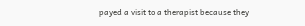payed a visit to a therapist because they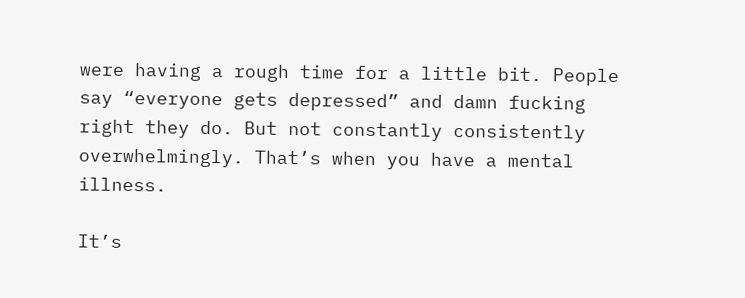were having a rough time for a little bit. People say “everyone gets depressed” and damn fucking right they do. But not constantly consistently overwhelmingly. That’s when you have a mental illness.

It’s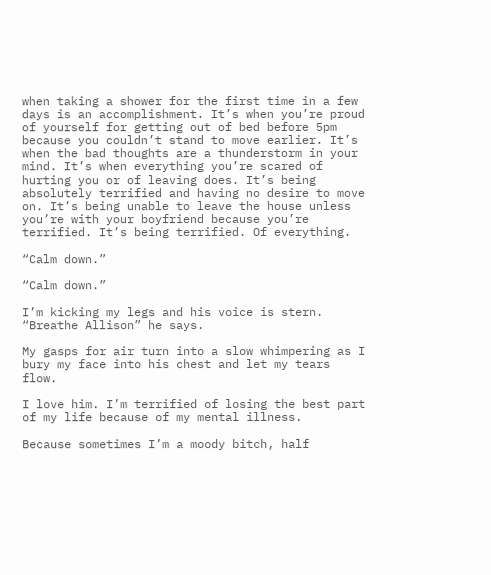when taking a shower for the first time in a few days is an accomplishment. It’s when you’re proud of yourself for getting out of bed before 5pm because you couldn’t stand to move earlier. It’s when the bad thoughts are a thunderstorm in your mind. It’s when everything you’re scared of hurting you or of leaving does. It’s being absolutely terrified and having no desire to move on. It’s being unable to leave the house unless you’re with your boyfriend because you’re terrified. It’s being terrified. Of everything.

“Calm down.”

“Calm down.”

I’m kicking my legs and his voice is stern. “Breathe Allison” he says.

My gasps for air turn into a slow whimpering as I bury my face into his chest and let my tears flow.

I love him. I’m terrified of losing the best part of my life because of my mental illness.

Because sometimes I’m a moody bitch, half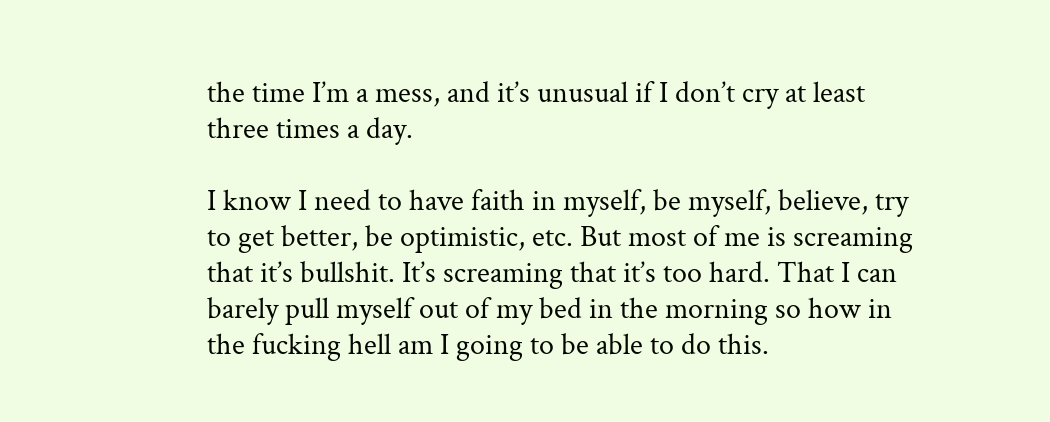the time I’m a mess, and it’s unusual if I don’t cry at least three times a day.

I know I need to have faith in myself, be myself, believe, try to get better, be optimistic, etc. But most of me is screaming that it’s bullshit. It’s screaming that it’s too hard. That I can barely pull myself out of my bed in the morning so how in the fucking hell am I going to be able to do this.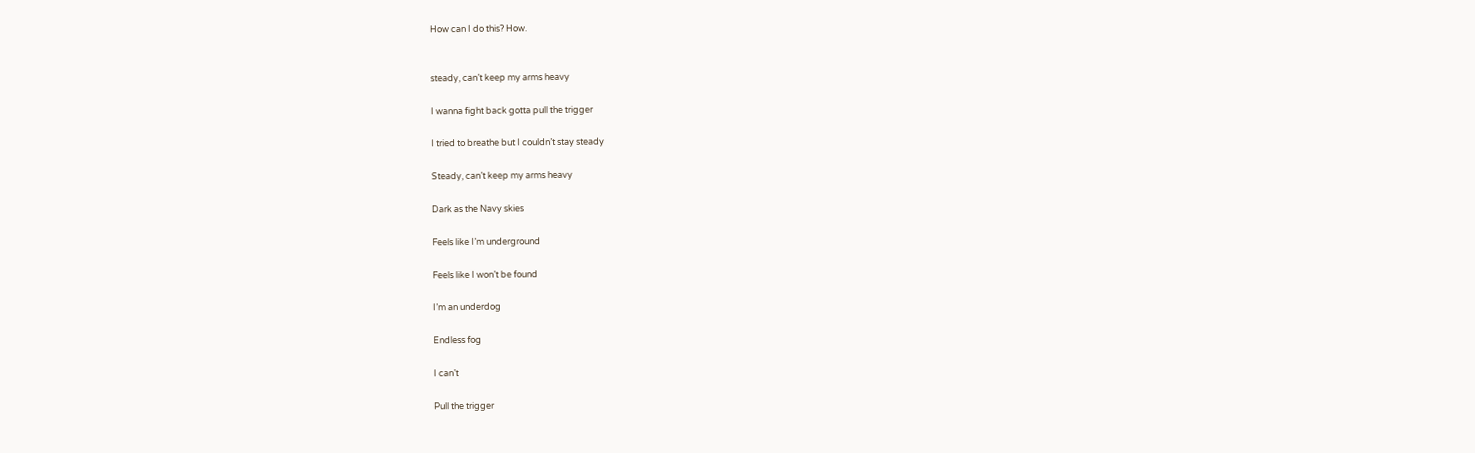How can I do this? How.


steady, can’t keep my arms heavy

I wanna fight back gotta pull the trigger

I tried to breathe but I couldn’t stay steady

Steady, can’t keep my arms heavy

Dark as the Navy skies

Feels like I’m underground

Feels like I won’t be found

I’m an underdog

Endless fog

I can’t

Pull the trigger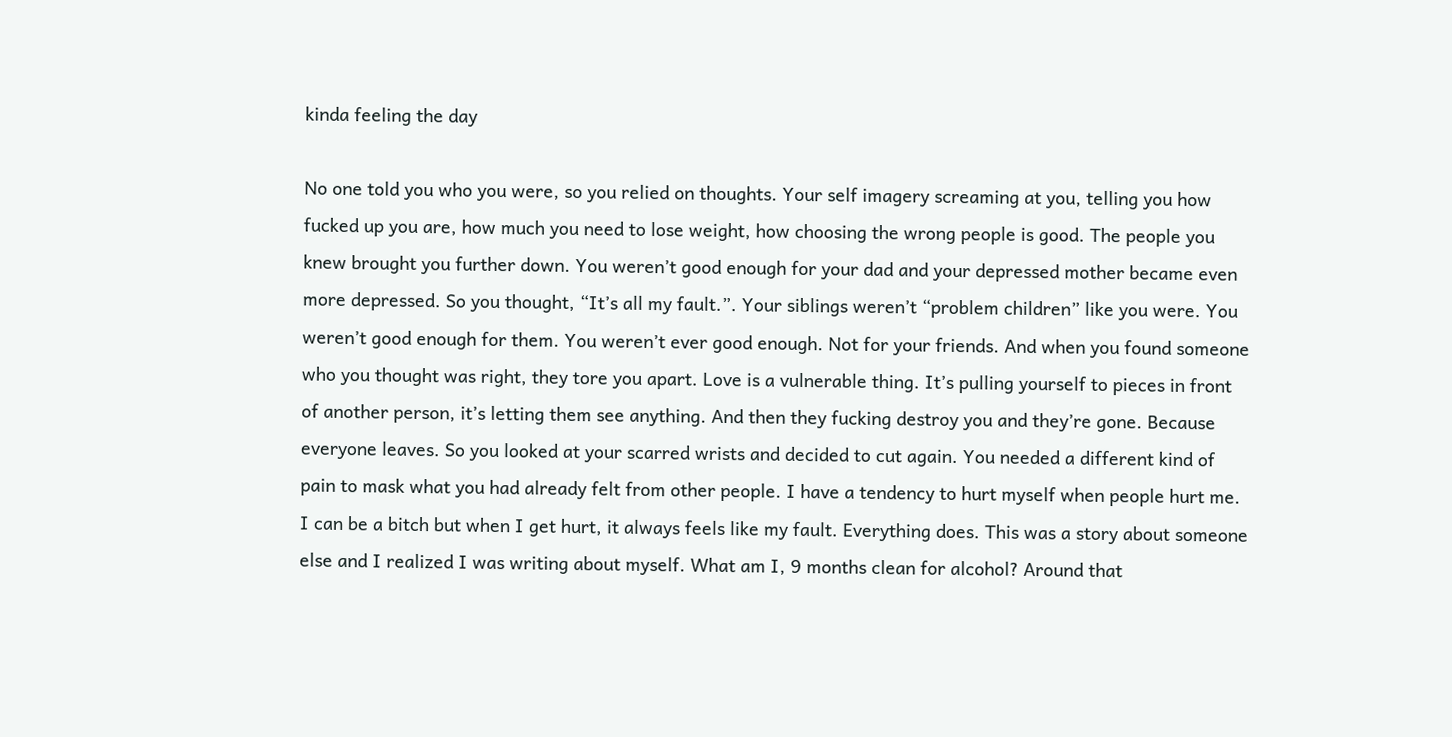kinda feeling the day

No one told you who you were, so you relied on thoughts. Your self imagery screaming at you, telling you how fucked up you are, how much you need to lose weight, how choosing the wrong people is good. The people you knew brought you further down. You weren’t good enough for your dad and your depressed mother became even more depressed. So you thought, “It’s all my fault.”. Your siblings weren’t “problem children” like you were. You weren’t good enough for them. You weren’t ever good enough. Not for your friends. And when you found someone who you thought was right, they tore you apart. Love is a vulnerable thing. It’s pulling yourself to pieces in front of another person, it’s letting them see anything. And then they fucking destroy you and they’re gone. Because everyone leaves. So you looked at your scarred wrists and decided to cut again. You needed a different kind of pain to mask what you had already felt from other people. I have a tendency to hurt myself when people hurt me. I can be a bitch but when I get hurt, it always feels like my fault. Everything does. This was a story about someone else and I realized I was writing about myself. What am I, 9 months clean for alcohol? Around that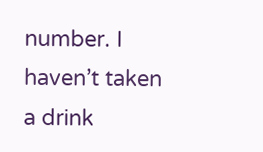number. I haven’t taken a drink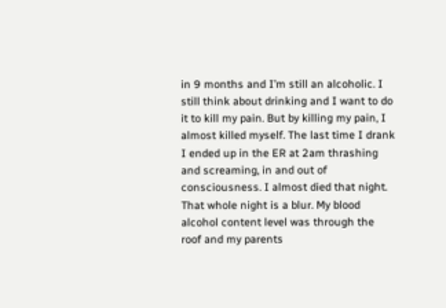in 9 months and I’m still an alcoholic. I still think about drinking and I want to do it to kill my pain. But by killing my pain, I almost killed myself. The last time I drank I ended up in the ER at 2am thrashing and screaming, in and out of consciousness. I almost died that night. That whole night is a blur. My blood alcohol content level was through the roof and my parents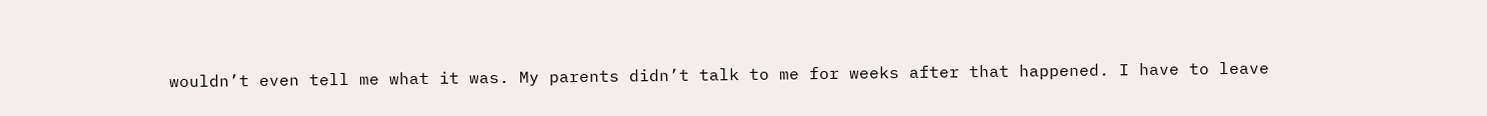wouldn’t even tell me what it was. My parents didn’t talk to me for weeks after that happened. I have to leave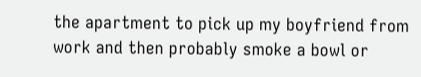the apartment to pick up my boyfriend from work and then probably smoke a bowl or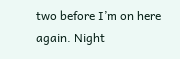two before I’m on here again. Night